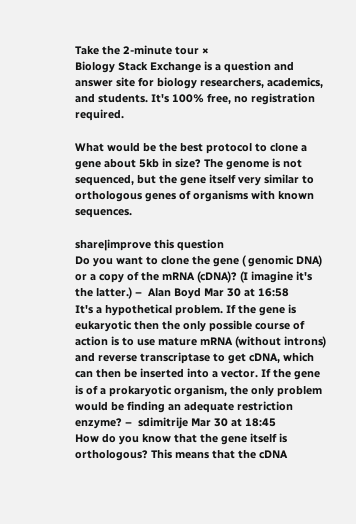Take the 2-minute tour ×
Biology Stack Exchange is a question and answer site for biology researchers, academics, and students. It's 100% free, no registration required.

What would be the best protocol to clone a gene about 5kb in size? The genome is not sequenced, but the gene itself very similar to orthologous genes of organisms with known sequences.

share|improve this question
Do you want to clone the gene ( genomic DNA) or a copy of the mRNA (cDNA)? (I imagine it's the latter.) –  Alan Boyd Mar 30 at 16:58
It's a hypothetical problem. If the gene is eukaryotic then the only possible course of action is to use mature mRNA (without introns) and reverse transcriptase to get cDNA, which can then be inserted into a vector. If the gene is of a prokaryotic organism, the only problem would be finding an adequate restriction enzyme? –  sdimitrije Mar 30 at 18:45
How do you know that the gene itself is orthologous? This means that the cDNA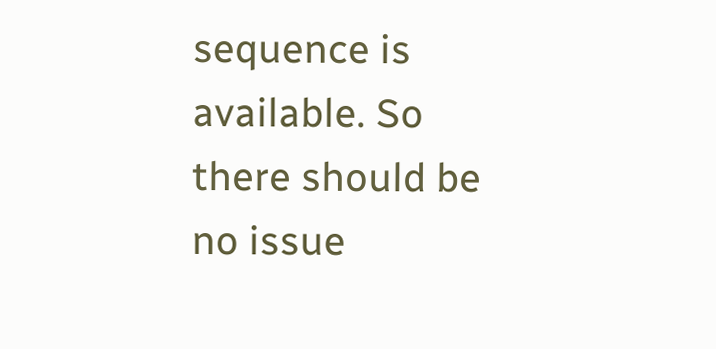sequence is available. So there should be no issue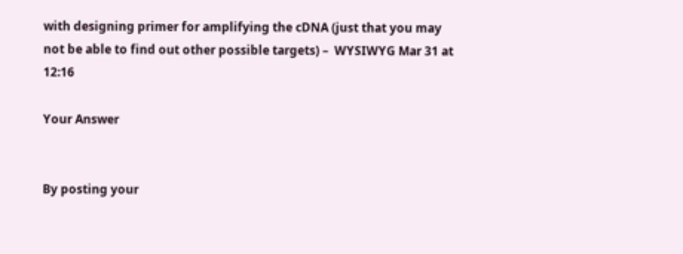with designing primer for amplifying the cDNA (just that you may not be able to find out other possible targets) –  WYSIWYG Mar 31 at 12:16

Your Answer


By posting your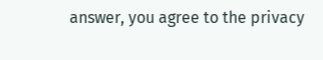answer, you agree to the privacy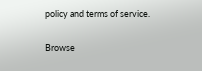policy and terms of service.

Browse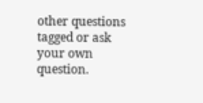other questions tagged or ask your own question.